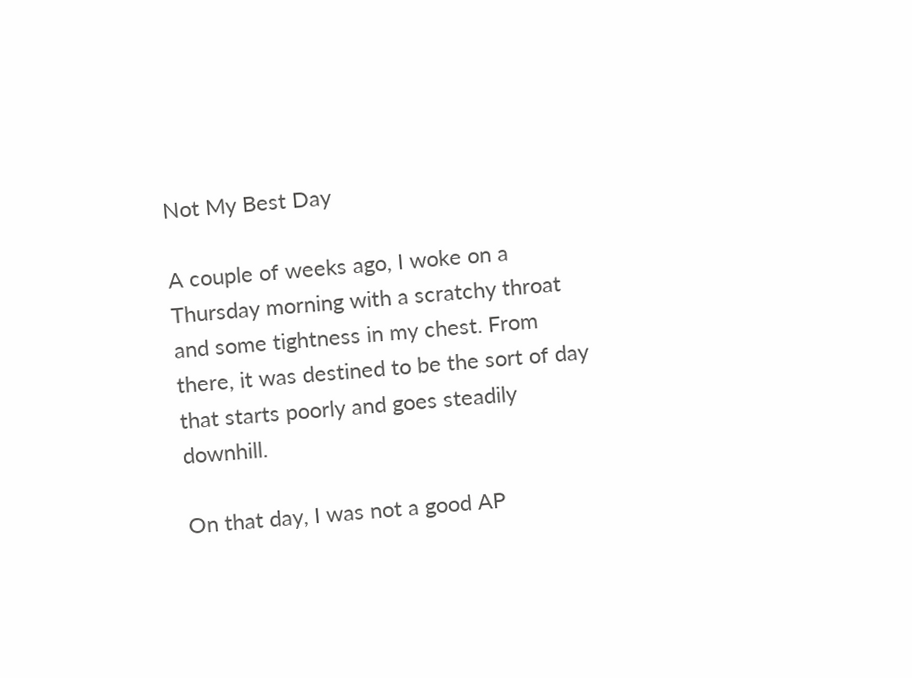Not My Best Day

A couple of weeks ago, I woke on a Thursday morning with a scratchy throat and some tightness in my chest. From there, it was destined to be the sort of day that starts poorly and goes steadily downhill.

On that day, I was not a good AP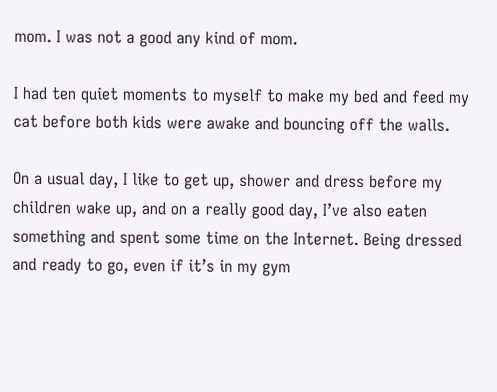mom. I was not a good any kind of mom.

I had ten quiet moments to myself to make my bed and feed my cat before both kids were awake and bouncing off the walls.

On a usual day, I like to get up, shower and dress before my children wake up, and on a really good day, I’ve also eaten something and spent some time on the Internet. Being dressed and ready to go, even if it’s in my gym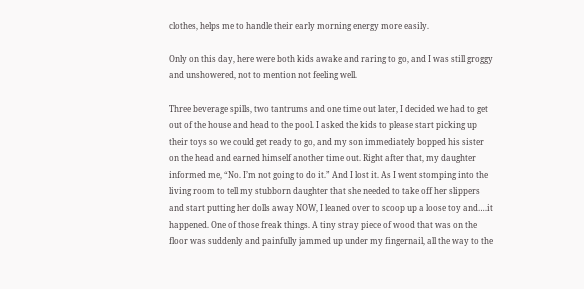clothes, helps me to handle their early morning energy more easily.

Only on this day, here were both kids awake and raring to go, and I was still groggy and unshowered, not to mention not feeling well.

Three beverage spills, two tantrums and one time out later, I decided we had to get out of the house and head to the pool. I asked the kids to please start picking up their toys so we could get ready to go, and my son immediately bopped his sister on the head and earned himself another time out. Right after that, my daughter informed me, “No. I’m not going to do it.” And I lost it. As I went stomping into the living room to tell my stubborn daughter that she needed to take off her slippers and start putting her dolls away NOW, I leaned over to scoop up a loose toy and….it happened. One of those freak things. A tiny stray piece of wood that was on the floor was suddenly and painfully jammed up under my fingernail, all the way to the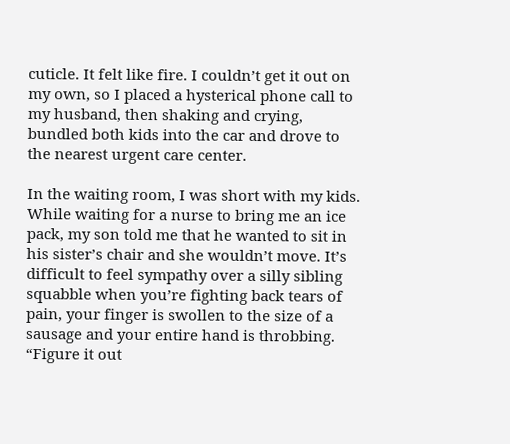cuticle. It felt like fire. I couldn’t get it out on my own, so I placed a hysterical phone call to my husband, then shaking and crying, bundled both kids into the car and drove to the nearest urgent care center.

In the waiting room, I was short with my kids. While waiting for a nurse to bring me an ice pack, my son told me that he wanted to sit in his sister’s chair and she wouldn’t move. It’s difficult to feel sympathy over a silly sibling squabble when you’re fighting back tears of pain, your finger is swollen to the size of a sausage and your entire hand is throbbing. “Figure it out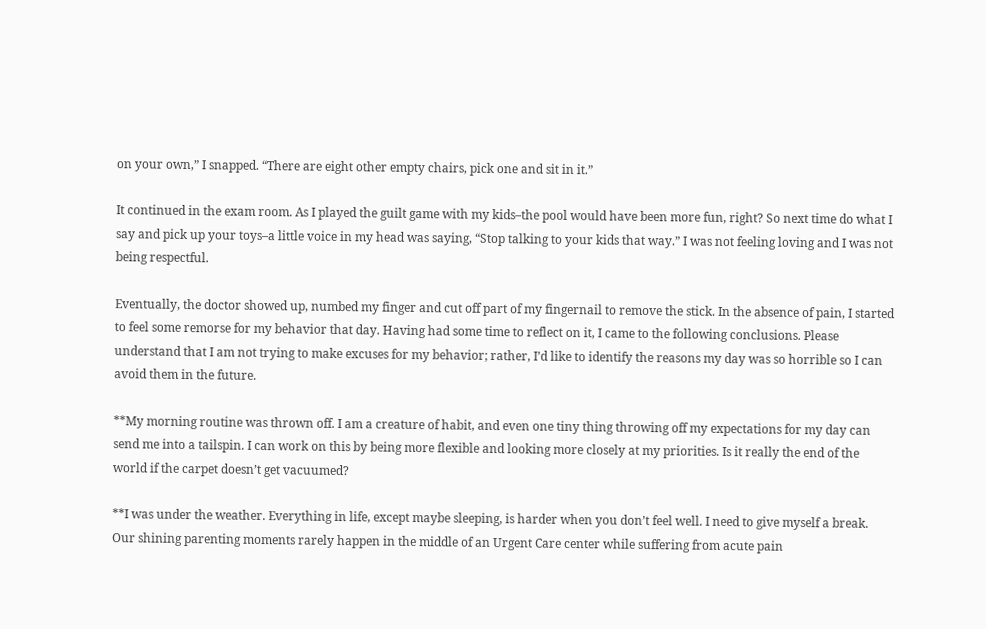on your own,” I snapped. “There are eight other empty chairs, pick one and sit in it.”

It continued in the exam room. As I played the guilt game with my kids–the pool would have been more fun, right? So next time do what I say and pick up your toys–a little voice in my head was saying, “Stop talking to your kids that way.” I was not feeling loving and I was not being respectful.

Eventually, the doctor showed up, numbed my finger and cut off part of my fingernail to remove the stick. In the absence of pain, I started to feel some remorse for my behavior that day. Having had some time to reflect on it, I came to the following conclusions. Please understand that I am not trying to make excuses for my behavior; rather, I’d like to identify the reasons my day was so horrible so I can avoid them in the future.

**My morning routine was thrown off. I am a creature of habit, and even one tiny thing throwing off my expectations for my day can send me into a tailspin. I can work on this by being more flexible and looking more closely at my priorities. Is it really the end of the world if the carpet doesn’t get vacuumed?

**I was under the weather. Everything in life, except maybe sleeping, is harder when you don’t feel well. I need to give myself a break. Our shining parenting moments rarely happen in the middle of an Urgent Care center while suffering from acute pain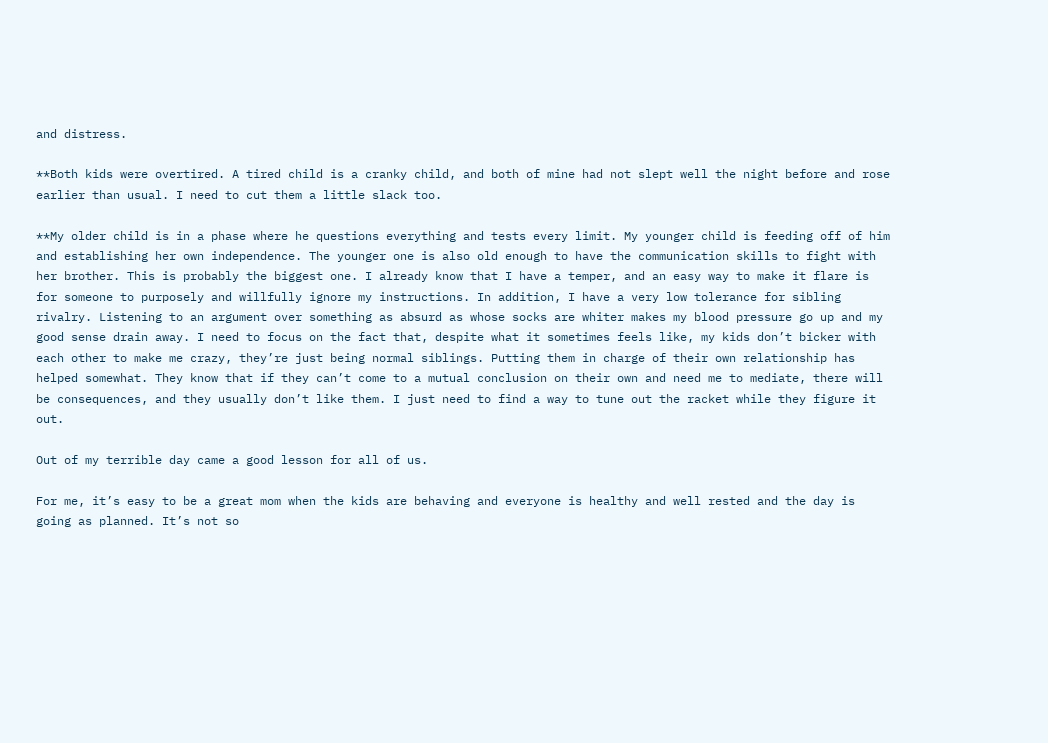and distress.

**Both kids were overtired. A tired child is a cranky child, and both of mine had not slept well the night before and rose earlier than usual. I need to cut them a little slack too.

**My older child is in a phase where he questions everything and tests every limit. My younger child is feeding off of him and establishing her own independence. The younger one is also old enough to have the communication skills to fight with her brother. This is probably the biggest one. I already know that I have a temper, and an easy way to make it flare is for someone to purposely and willfully ignore my instructions. In addition, I have a very low tolerance for sibling rivalry. Listening to an argument over something as absurd as whose socks are whiter makes my blood pressure go up and my good sense drain away. I need to focus on the fact that, despite what it sometimes feels like, my kids don’t bicker with each other to make me crazy, they’re just being normal siblings. Putting them in charge of their own relationship has helped somewhat. They know that if they can’t come to a mutual conclusion on their own and need me to mediate, there will be consequences, and they usually don’t like them. I just need to find a way to tune out the racket while they figure it out.

Out of my terrible day came a good lesson for all of us.

For me, it’s easy to be a great mom when the kids are behaving and everyone is healthy and well rested and the day is going as planned. It’s not so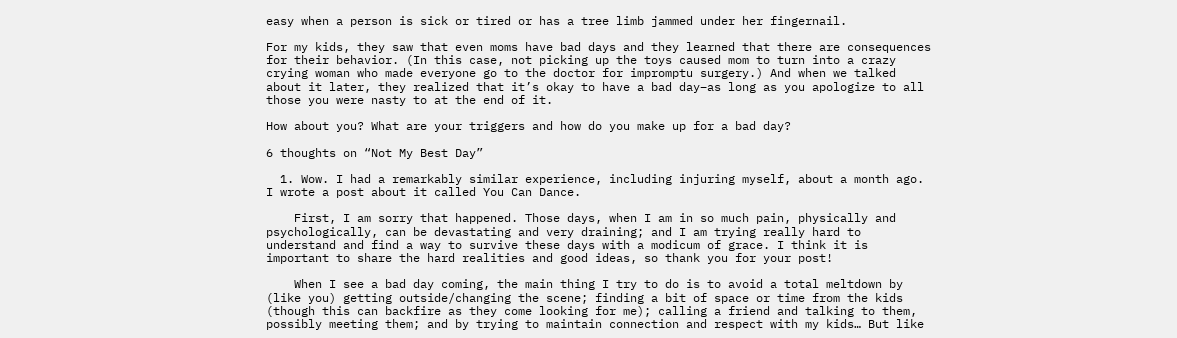easy when a person is sick or tired or has a tree limb jammed under her fingernail.

For my kids, they saw that even moms have bad days and they learned that there are consequences for their behavior. (In this case, not picking up the toys caused mom to turn into a crazy crying woman who made everyone go to the doctor for impromptu surgery.) And when we talked about it later, they realized that it’s okay to have a bad day–as long as you apologize to all those you were nasty to at the end of it.

How about you? What are your triggers and how do you make up for a bad day?

6 thoughts on “Not My Best Day”

  1. Wow. I had a remarkably similar experience, including injuring myself, about a month ago. I wrote a post about it called You Can Dance.

    First, I am sorry that happened. Those days, when I am in so much pain, physically and psychologically, can be devastating and very draining; and I am trying really hard to understand and find a way to survive these days with a modicum of grace. I think it is important to share the hard realities and good ideas, so thank you for your post!

    When I see a bad day coming, the main thing I try to do is to avoid a total meltdown by (like you) getting outside/changing the scene; finding a bit of space or time from the kids (though this can backfire as they come looking for me); calling a friend and talking to them, possibly meeting them; and by trying to maintain connection and respect with my kids… But like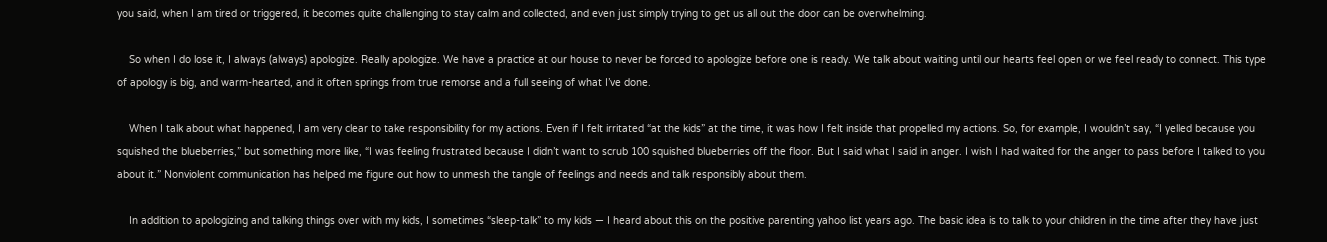you said, when I am tired or triggered, it becomes quite challenging to stay calm and collected, and even just simply trying to get us all out the door can be overwhelming.

    So when I do lose it, I always (always) apologize. Really apologize. We have a practice at our house to never be forced to apologize before one is ready. We talk about waiting until our hearts feel open or we feel ready to connect. This type of apology is big, and warm-hearted, and it often springs from true remorse and a full seeing of what I’ve done.

    When I talk about what happened, I am very clear to take responsibility for my actions. Even if I felt irritated “at the kids” at the time, it was how I felt inside that propelled my actions. So, for example, I wouldn’t say, “I yelled because you squished the blueberries,” but something more like, “I was feeling frustrated because I didn’t want to scrub 100 squished blueberries off the floor. But I said what I said in anger. I wish I had waited for the anger to pass before I talked to you about it.” Nonviolent communication has helped me figure out how to unmesh the tangle of feelings and needs and talk responsibly about them.

    In addition to apologizing and talking things over with my kids, I sometimes “sleep-talk” to my kids — I heard about this on the positive parenting yahoo list years ago. The basic idea is to talk to your children in the time after they have just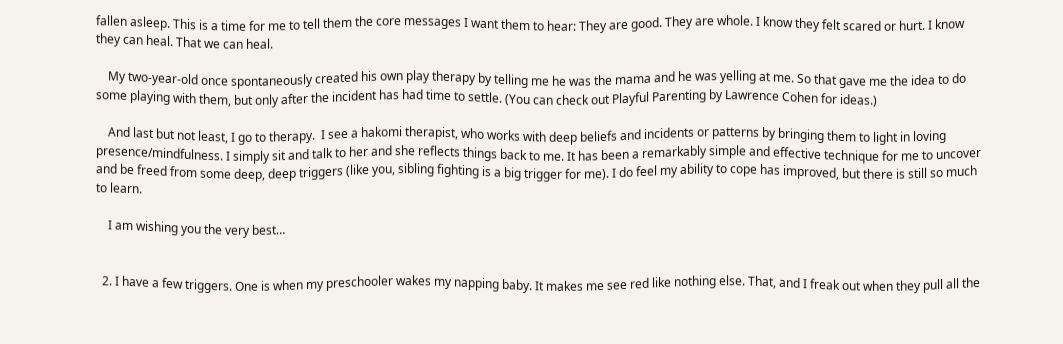fallen asleep. This is a time for me to tell them the core messages I want them to hear: They are good. They are whole. I know they felt scared or hurt. I know they can heal. That we can heal.

    My two-year-old once spontaneously created his own play therapy by telling me he was the mama and he was yelling at me. So that gave me the idea to do some playing with them, but only after the incident has had time to settle. (You can check out Playful Parenting by Lawrence Cohen for ideas.)

    And last but not least, I go to therapy.  I see a hakomi therapist, who works with deep beliefs and incidents or patterns by bringing them to light in loving presence/mindfulness. I simply sit and talk to her and she reflects things back to me. It has been a remarkably simple and effective technique for me to uncover and be freed from some deep, deep triggers (like you, sibling fighting is a big trigger for me). I do feel my ability to cope has improved, but there is still so much to learn.

    I am wishing you the very best…


  2. I have a few triggers. One is when my preschooler wakes my napping baby. It makes me see red like nothing else. That, and I freak out when they pull all the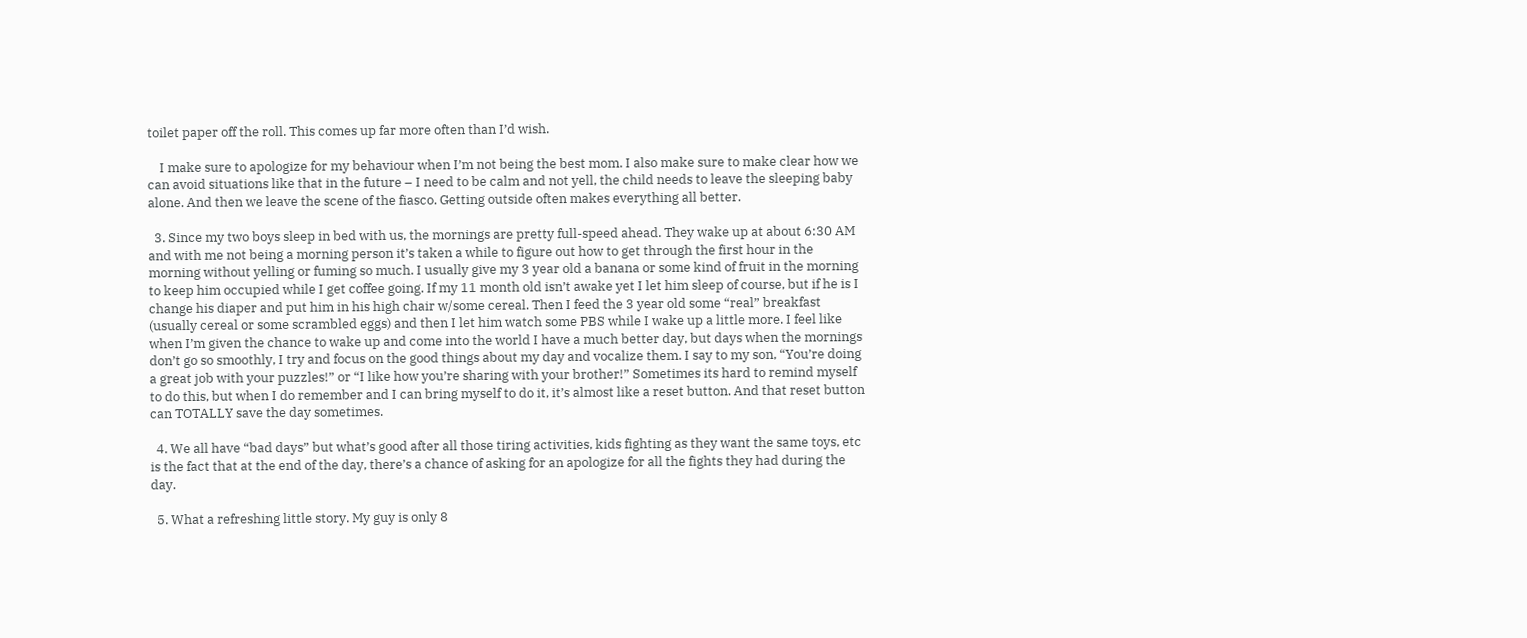toilet paper off the roll. This comes up far more often than I’d wish.

    I make sure to apologize for my behaviour when I’m not being the best mom. I also make sure to make clear how we can avoid situations like that in the future – I need to be calm and not yell, the child needs to leave the sleeping baby alone. And then we leave the scene of the fiasco. Getting outside often makes everything all better.

  3. Since my two boys sleep in bed with us, the mornings are pretty full-speed ahead. They wake up at about 6:30 AM and with me not being a morning person it’s taken a while to figure out how to get through the first hour in the morning without yelling or fuming so much. I usually give my 3 year old a banana or some kind of fruit in the morning to keep him occupied while I get coffee going. If my 11 month old isn’t awake yet I let him sleep of course, but if he is I change his diaper and put him in his high chair w/some cereal. Then I feed the 3 year old some “real” breakfast (usually cereal or some scrambled eggs) and then I let him watch some PBS while I wake up a little more. I feel like when I’m given the chance to wake up and come into the world I have a much better day, but days when the mornings don’t go so smoothly, I try and focus on the good things about my day and vocalize them. I say to my son, “You’re doing a great job with your puzzles!” or “I like how you’re sharing with your brother!” Sometimes its hard to remind myself to do this, but when I do remember and I can bring myself to do it, it’s almost like a reset button. And that reset button can TOTALLY save the day sometimes.

  4. We all have “bad days” but what’s good after all those tiring activities, kids fighting as they want the same toys, etc is the fact that at the end of the day, there’s a chance of asking for an apologize for all the fights they had during the day.

  5. What a refreshing little story. My guy is only 8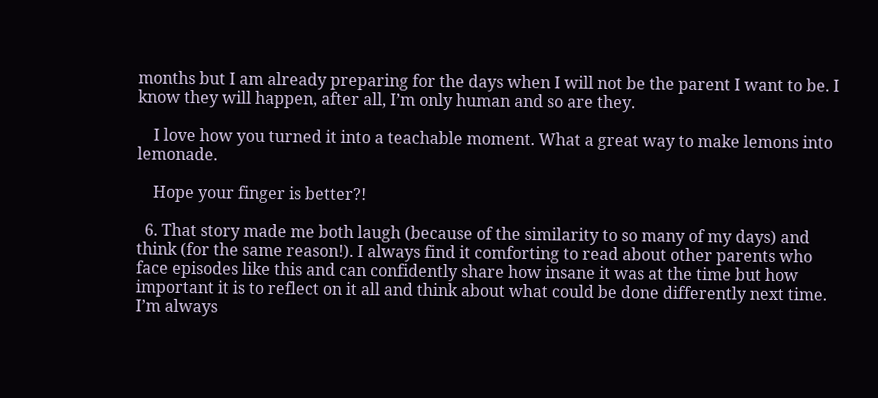months but I am already preparing for the days when I will not be the parent I want to be. I know they will happen, after all, I’m only human and so are they.

    I love how you turned it into a teachable moment. What a great way to make lemons into lemonade.

    Hope your finger is better?!

  6. That story made me both laugh (because of the similarity to so many of my days) and think (for the same reason!). I always find it comforting to read about other parents who face episodes like this and can confidently share how insane it was at the time but how important it is to reflect on it all and think about what could be done differently next time. I’m always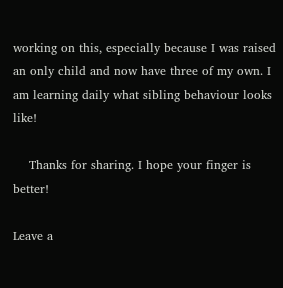working on this, especially because I was raised an only child and now have three of my own. I am learning daily what sibling behaviour looks like!

    Thanks for sharing. I hope your finger is better!

Leave a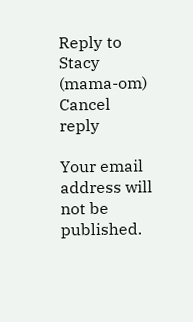Reply to Stacy (mama-om) Cancel reply

Your email address will not be published.